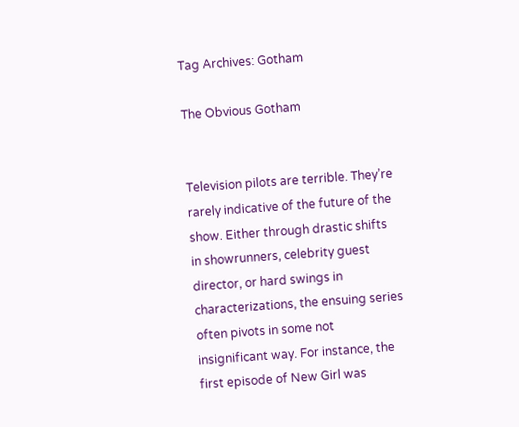Tag Archives: Gotham

The Obvious Gotham


Television pilots are terrible. They’re rarely indicative of the future of the show. Either through drastic shifts in showrunners, celebrity guest director, or hard swings in characterizations, the ensuing series often pivots in some not insignificant way. For instance, the first episode of New Girl was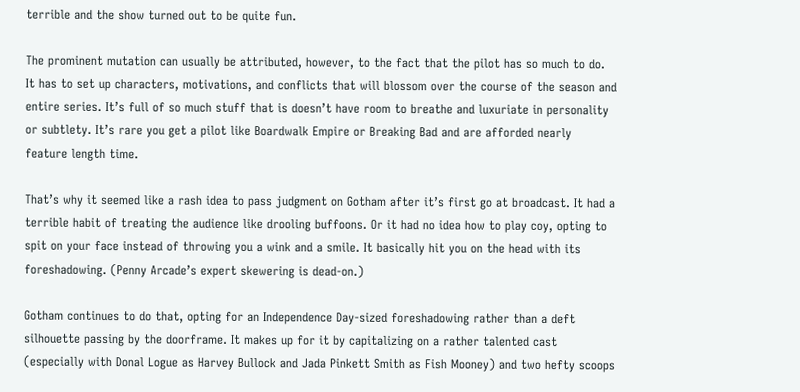terrible and the show turned out to be quite fun.

The prominent mutation can usually be attributed, however, to the fact that the pilot has so much to do. It has to set up characters, motivations, and conflicts that will blossom over the course of the season and entire series. It’s full of so much stuff that is doesn’t have room to breathe and luxuriate in personality or subtlety. It’s rare you get a pilot like Boardwalk Empire or Breaking Bad and are afforded nearly feature length time.

That’s why it seemed like a rash idea to pass judgment on Gotham after it’s first go at broadcast. It had a terrible habit of treating the audience like drooling buffoons. Or it had no idea how to play coy, opting to spit on your face instead of throwing you a wink and a smile. It basically hit you on the head with its foreshadowing. (Penny Arcade’s expert skewering is dead-on.)

Gotham continues to do that, opting for an Independence Day-sized foreshadowing rather than a deft silhouette passing by the doorframe. It makes up for it by capitalizing on a rather talented cast (especially with Donal Logue as Harvey Bullock and Jada Pinkett Smith as Fish Mooney) and two hefty scoops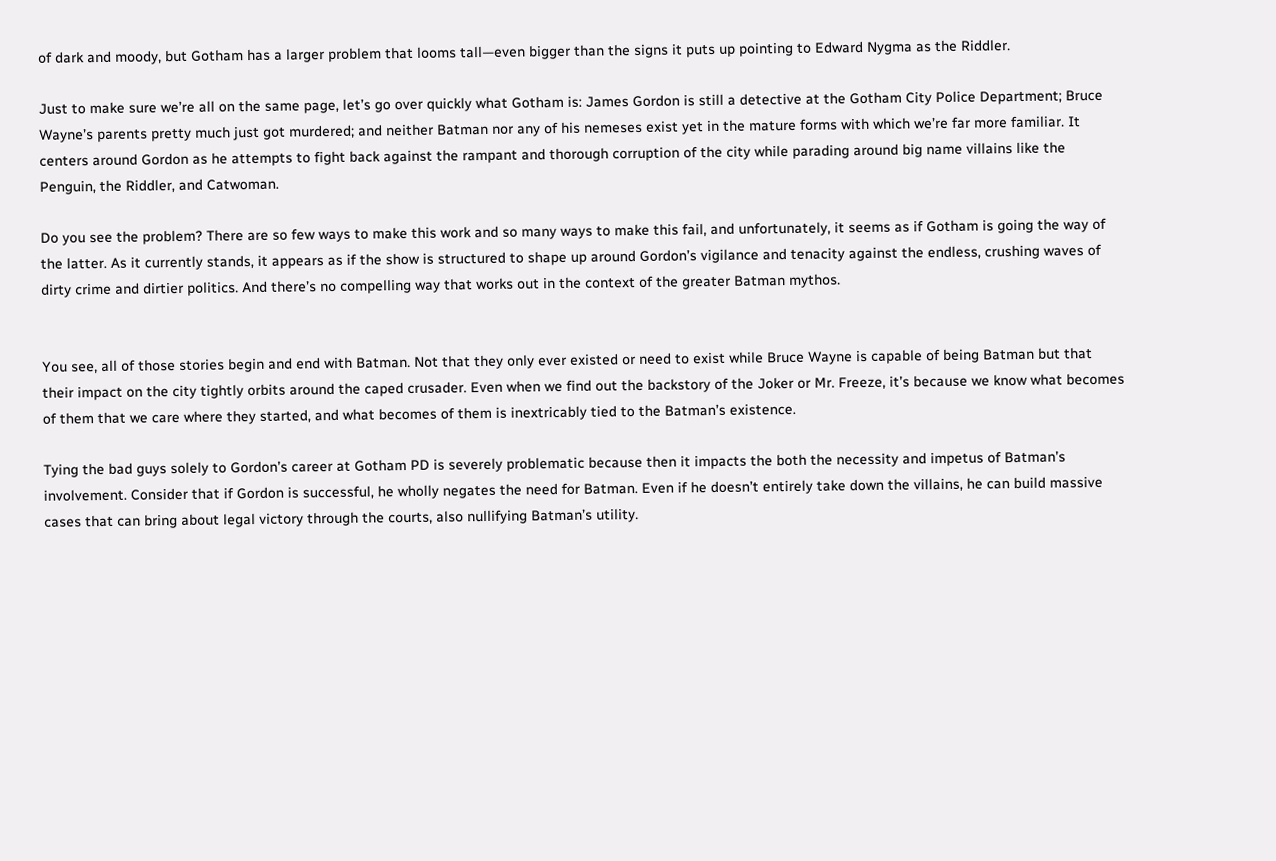of dark and moody, but Gotham has a larger problem that looms tall—even bigger than the signs it puts up pointing to Edward Nygma as the Riddler.

Just to make sure we’re all on the same page, let’s go over quickly what Gotham is: James Gordon is still a detective at the Gotham City Police Department; Bruce Wayne’s parents pretty much just got murdered; and neither Batman nor any of his nemeses exist yet in the mature forms with which we’re far more familiar. It centers around Gordon as he attempts to fight back against the rampant and thorough corruption of the city while parading around big name villains like the Penguin, the Riddler, and Catwoman.

Do you see the problem? There are so few ways to make this work and so many ways to make this fail, and unfortunately, it seems as if Gotham is going the way of the latter. As it currently stands, it appears as if the show is structured to shape up around Gordon’s vigilance and tenacity against the endless, crushing waves of dirty crime and dirtier politics. And there’s no compelling way that works out in the context of the greater Batman mythos.


You see, all of those stories begin and end with Batman. Not that they only ever existed or need to exist while Bruce Wayne is capable of being Batman but that their impact on the city tightly orbits around the caped crusader. Even when we find out the backstory of the Joker or Mr. Freeze, it’s because we know what becomes of them that we care where they started, and what becomes of them is inextricably tied to the Batman’s existence.

Tying the bad guys solely to Gordon’s career at Gotham PD is severely problematic because then it impacts the both the necessity and impetus of Batman’s involvement. Consider that if Gordon is successful, he wholly negates the need for Batman. Even if he doesn’t entirely take down the villains, he can build massive cases that can bring about legal victory through the courts, also nullifying Batman’s utility.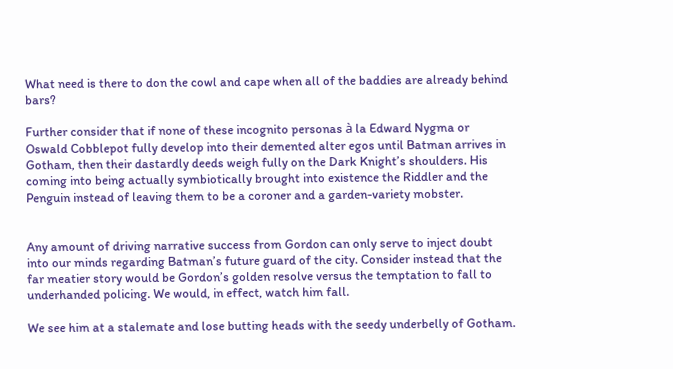What need is there to don the cowl and cape when all of the baddies are already behind bars?

Further consider that if none of these incognito personas à la Edward Nygma or Oswald Cobblepot fully develop into their demented alter egos until Batman arrives in Gotham, then their dastardly deeds weigh fully on the Dark Knight’s shoulders. His coming into being actually symbiotically brought into existence the Riddler and the Penguin instead of leaving them to be a coroner and a garden-variety mobster.


Any amount of driving narrative success from Gordon can only serve to inject doubt into our minds regarding Batman’s future guard of the city. Consider instead that the far meatier story would be Gordon’s golden resolve versus the temptation to fall to underhanded policing. We would, in effect, watch him fall.

We see him at a stalemate and lose butting heads with the seedy underbelly of Gotham.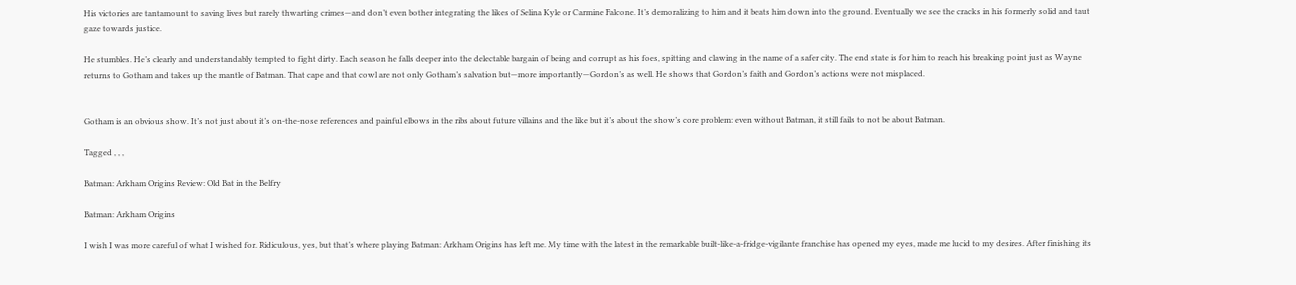His victories are tantamount to saving lives but rarely thwarting crimes—and don’t even bother integrating the likes of Selina Kyle or Carmine Falcone. It’s demoralizing to him and it beats him down into the ground. Eventually we see the cracks in his formerly solid and taut gaze towards justice.

He stumbles. He’s clearly and understandably tempted to fight dirty. Each season he falls deeper into the delectable bargain of being and corrupt as his foes, spitting and clawing in the name of a safer city. The end state is for him to reach his breaking point just as Wayne returns to Gotham and takes up the mantle of Batman. That cape and that cowl are not only Gotham’s salvation but—more importantly—Gordon’s as well. He shows that Gordon’s faith and Gordon’s actions were not misplaced.


Gotham is an obvious show. It’s not just about it’s on-the-nose references and painful elbows in the ribs about future villains and the like but it’s about the show’s core problem: even without Batman, it still fails to not be about Batman.

Tagged , , ,

Batman: Arkham Origins Review: Old Bat in the Belfry

Batman: Arkham Origins

I wish I was more careful of what I wished for. Ridiculous, yes, but that’s where playing Batman: Arkham Origins has left me. My time with the latest in the remarkable built-like-a-fridge-vigilante franchise has opened my eyes, made me lucid to my desires. After finishing its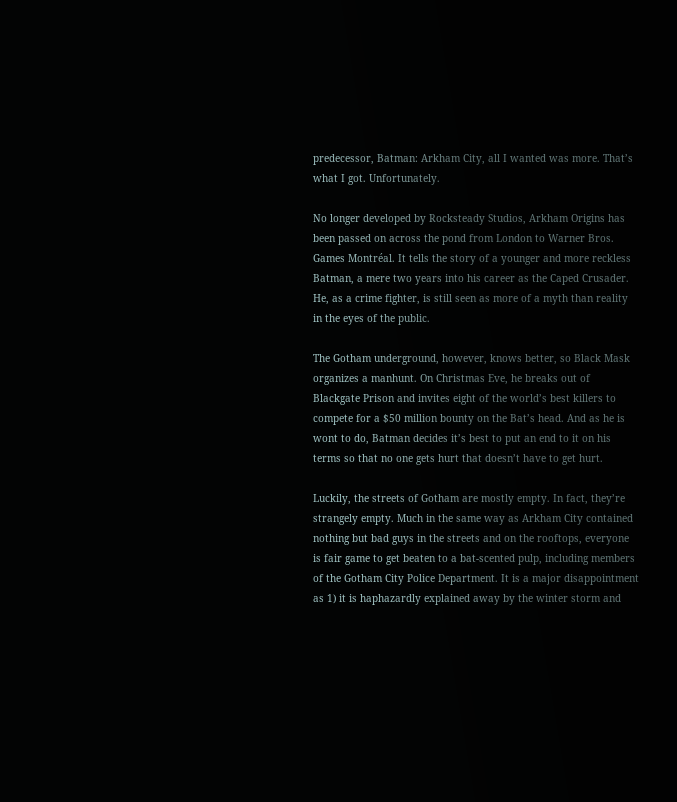predecessor, Batman: Arkham City, all I wanted was more. That’s what I got. Unfortunately.

No longer developed by Rocksteady Studios, Arkham Origins has been passed on across the pond from London to Warner Bros. Games Montréal. It tells the story of a younger and more reckless Batman, a mere two years into his career as the Caped Crusader. He, as a crime fighter, is still seen as more of a myth than reality in the eyes of the public.

The Gotham underground, however, knows better, so Black Mask organizes a manhunt. On Christmas Eve, he breaks out of Blackgate Prison and invites eight of the world’s best killers to compete for a $50 million bounty on the Bat’s head. And as he is wont to do, Batman decides it’s best to put an end to it on his terms so that no one gets hurt that doesn’t have to get hurt.

Luckily, the streets of Gotham are mostly empty. In fact, they’re strangely empty. Much in the same way as Arkham City contained nothing but bad guys in the streets and on the rooftops, everyone is fair game to get beaten to a bat-scented pulp, including members of the Gotham City Police Department. It is a major disappointment as 1) it is haphazardly explained away by the winter storm and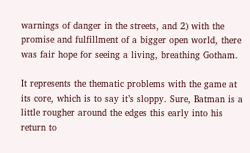warnings of danger in the streets, and 2) with the promise and fulfillment of a bigger open world, there was fair hope for seeing a living, breathing Gotham.

It represents the thematic problems with the game at its core, which is to say it’s sloppy. Sure, Batman is a little rougher around the edges this early into his return to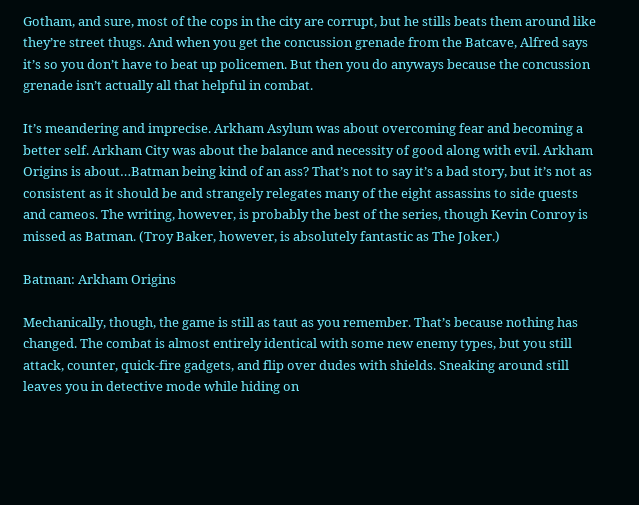Gotham, and sure, most of the cops in the city are corrupt, but he stills beats them around like they’re street thugs. And when you get the concussion grenade from the Batcave, Alfred says it’s so you don’t have to beat up policemen. But then you do anyways because the concussion grenade isn’t actually all that helpful in combat.

It’s meandering and imprecise. Arkham Asylum was about overcoming fear and becoming a better self. Arkham City was about the balance and necessity of good along with evil. Arkham Origins is about…Batman being kind of an ass? That’s not to say it’s a bad story, but it’s not as consistent as it should be and strangely relegates many of the eight assassins to side quests and cameos. The writing, however, is probably the best of the series, though Kevin Conroy is missed as Batman. (Troy Baker, however, is absolutely fantastic as The Joker.)

Batman: Arkham Origins

Mechanically, though, the game is still as taut as you remember. That’s because nothing has changed. The combat is almost entirely identical with some new enemy types, but you still attack, counter, quick-fire gadgets, and flip over dudes with shields. Sneaking around still leaves you in detective mode while hiding on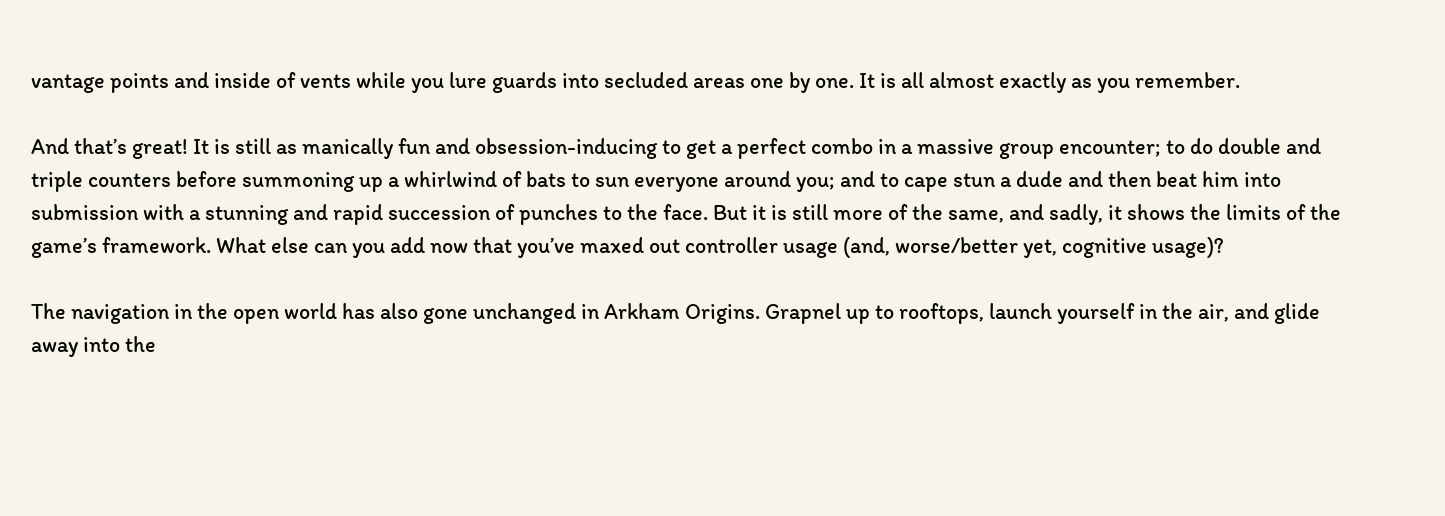vantage points and inside of vents while you lure guards into secluded areas one by one. It is all almost exactly as you remember.

And that’s great! It is still as manically fun and obsession-inducing to get a perfect combo in a massive group encounter; to do double and triple counters before summoning up a whirlwind of bats to sun everyone around you; and to cape stun a dude and then beat him into submission with a stunning and rapid succession of punches to the face. But it is still more of the same, and sadly, it shows the limits of the game’s framework. What else can you add now that you’ve maxed out controller usage (and, worse/better yet, cognitive usage)?

The navigation in the open world has also gone unchanged in Arkham Origins. Grapnel up to rooftops, launch yourself in the air, and glide away into the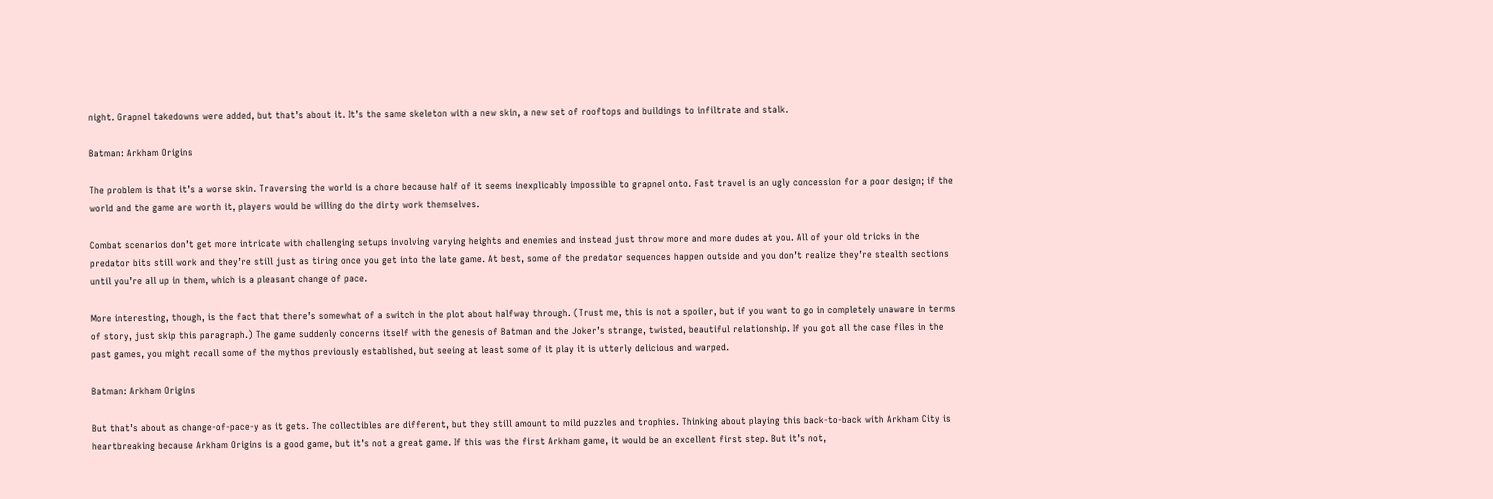night. Grapnel takedowns were added, but that’s about it. It’s the same skeleton with a new skin, a new set of rooftops and buildings to infiltrate and stalk.

Batman: Arkham Origins

The problem is that it’s a worse skin. Traversing the world is a chore because half of it seems inexplicably impossible to grapnel onto. Fast travel is an ugly concession for a poor design; if the world and the game are worth it, players would be willing do the dirty work themselves.

Combat scenarios don’t get more intricate with challenging setups involving varying heights and enemies and instead just throw more and more dudes at you. All of your old tricks in the predator bits still work and they’re still just as tiring once you get into the late game. At best, some of the predator sequences happen outside and you don’t realize they’re stealth sections until you’re all up in them, which is a pleasant change of pace.

More interesting, though, is the fact that there’s somewhat of a switch in the plot about halfway through. (Trust me, this is not a spoiler, but if you want to go in completely unaware in terms of story, just skip this paragraph.) The game suddenly concerns itself with the genesis of Batman and the Joker’s strange, twisted, beautiful relationship. If you got all the case files in the past games, you might recall some of the mythos previously established, but seeing at least some of it play it is utterly delicious and warped.

Batman: Arkham Origins

But that’s about as change-of-pace-y as it gets. The collectibles are different, but they still amount to mild puzzles and trophies. Thinking about playing this back-to-back with Arkham City is heartbreaking because Arkham Origins is a good game, but it’s not a great game. If this was the first Arkham game, it would be an excellent first step. But it’s not,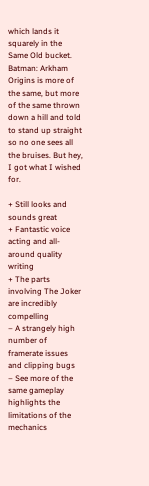which lands it squarely in the Same Old bucket. Batman: Arkham Origins is more of the same, but more of the same thrown down a hill and told to stand up straight so no one sees all the bruises. But hey, I got what I wished for.

+ Still looks and sounds great
+ Fantastic voice acting and all-around quality writing
+ The parts involving The Joker are incredibly compelling
– A strangely high number of framerate issues and clipping bugs
– See more of the same gameplay highlights the limitations of the mechanics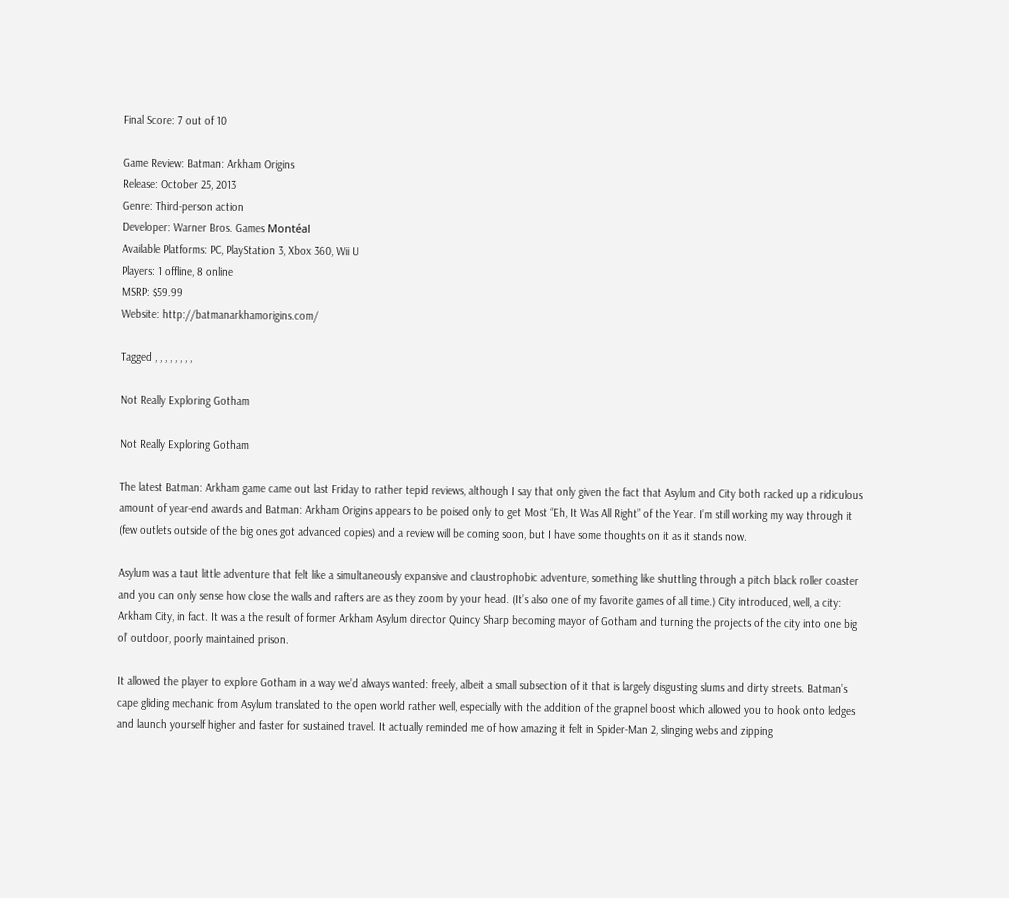Final Score: 7 out of 10

Game Review: Batman: Arkham Origins
Release: October 25, 2013
Genre: Third-person action
Developer: Warner Bros. Games Montéal
Available Platforms: PC, PlayStation 3, Xbox 360, Wii U
Players: 1 offline, 8 online
MSRP: $59.99
Website: http://batmanarkhamorigins.com/

Tagged , , , , , , , ,

Not Really Exploring Gotham

Not Really Exploring Gotham

The latest Batman: Arkham game came out last Friday to rather tepid reviews, although I say that only given the fact that Asylum and City both racked up a ridiculous amount of year-end awards and Batman: Arkham Origins appears to be poised only to get Most “Eh, It Was All Right” of the Year. I’m still working my way through it (few outlets outside of the big ones got advanced copies) and a review will be coming soon, but I have some thoughts on it as it stands now.

Asylum was a taut little adventure that felt like a simultaneously expansive and claustrophobic adventure, something like shuttling through a pitch black roller coaster and you can only sense how close the walls and rafters are as they zoom by your head. (It’s also one of my favorite games of all time.) City introduced, well, a city: Arkham City, in fact. It was a the result of former Arkham Asylum director Quincy Sharp becoming mayor of Gotham and turning the projects of the city into one big ol’ outdoor, poorly maintained prison.

It allowed the player to explore Gotham in a way we’d always wanted: freely, albeit a small subsection of it that is largely disgusting slums and dirty streets. Batman’s cape gliding mechanic from Asylum translated to the open world rather well, especially with the addition of the grapnel boost which allowed you to hook onto ledges and launch yourself higher and faster for sustained travel. It actually reminded me of how amazing it felt in Spider-Man 2, slinging webs and zipping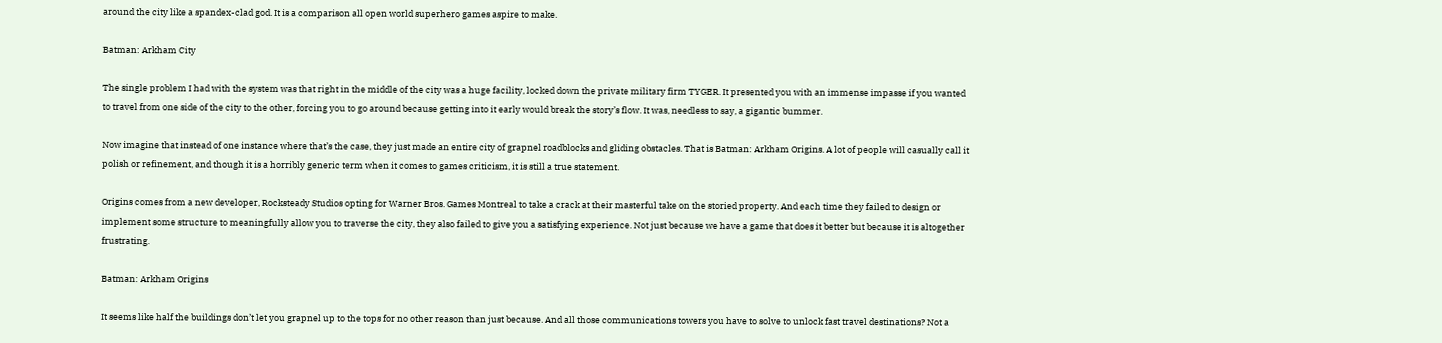around the city like a spandex-clad god. It is a comparison all open world superhero games aspire to make.

Batman: Arkham City

The single problem I had with the system was that right in the middle of the city was a huge facility, locked down the private military firm TYGER. It presented you with an immense impasse if you wanted to travel from one side of the city to the other, forcing you to go around because getting into it early would break the story’s flow. It was, needless to say, a gigantic bummer.

Now imagine that instead of one instance where that’s the case, they just made an entire city of grapnel roadblocks and gliding obstacles. That is Batman: Arkham Origins. A lot of people will casually call it polish or refinement, and though it is a horribly generic term when it comes to games criticism, it is still a true statement.

Origins comes from a new developer, Rocksteady Studios opting for Warner Bros. Games Montreal to take a crack at their masterful take on the storied property. And each time they failed to design or implement some structure to meaningfully allow you to traverse the city, they also failed to give you a satisfying experience. Not just because we have a game that does it better but because it is altogether frustrating.

Batman: Arkham Origins

It seems like half the buildings don’t let you grapnel up to the tops for no other reason than just because. And all those communications towers you have to solve to unlock fast travel destinations? Not a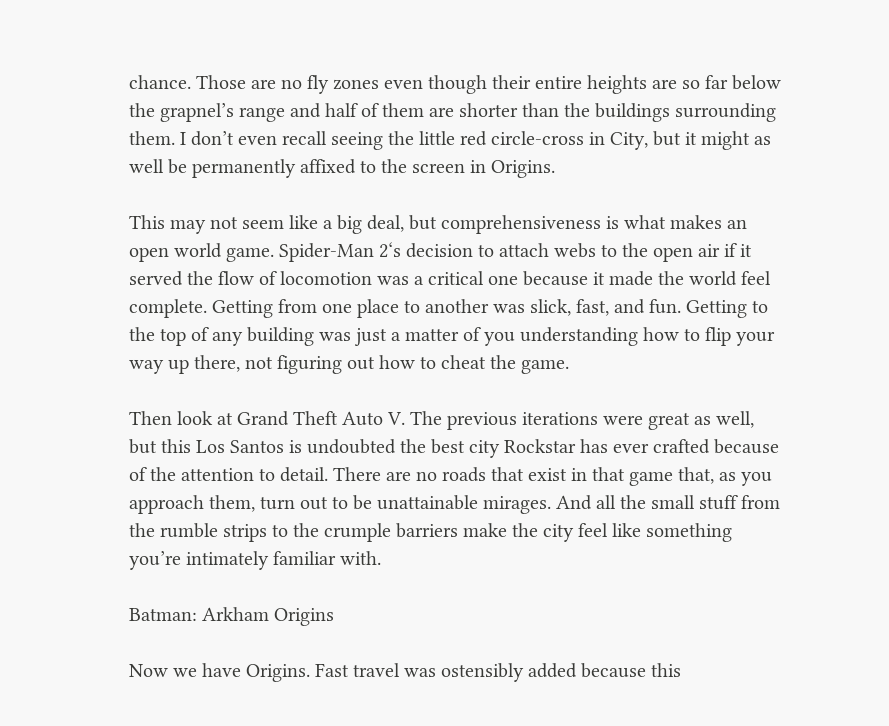chance. Those are no fly zones even though their entire heights are so far below the grapnel’s range and half of them are shorter than the buildings surrounding them. I don’t even recall seeing the little red circle-cross in City, but it might as well be permanently affixed to the screen in Origins.

This may not seem like a big deal, but comprehensiveness is what makes an open world game. Spider-Man 2‘s decision to attach webs to the open air if it served the flow of locomotion was a critical one because it made the world feel complete. Getting from one place to another was slick, fast, and fun. Getting to the top of any building was just a matter of you understanding how to flip your way up there, not figuring out how to cheat the game.

Then look at Grand Theft Auto V. The previous iterations were great as well, but this Los Santos is undoubted the best city Rockstar has ever crafted because of the attention to detail. There are no roads that exist in that game that, as you approach them, turn out to be unattainable mirages. And all the small stuff from the rumble strips to the crumple barriers make the city feel like something you’re intimately familiar with.

Batman: Arkham Origins

Now we have Origins. Fast travel was ostensibly added because this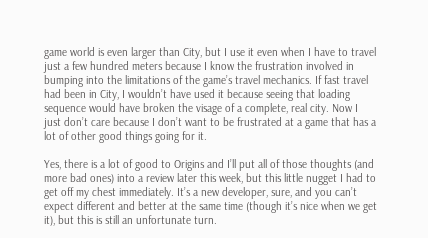game world is even larger than City, but I use it even when I have to travel just a few hundred meters because I know the frustration involved in bumping into the limitations of the game’s travel mechanics. If fast travel had been in City, I wouldn’t have used it because seeing that loading sequence would have broken the visage of a complete, real city. Now I just don’t care because I don’t want to be frustrated at a game that has a lot of other good things going for it.

Yes, there is a lot of good to Origins and I’ll put all of those thoughts (and more bad ones) into a review later this week, but this little nugget I had to get off my chest immediately. It’s a new developer, sure, and you can’t expect different and better at the same time (though it’s nice when we get it), but this is still an unfortunate turn.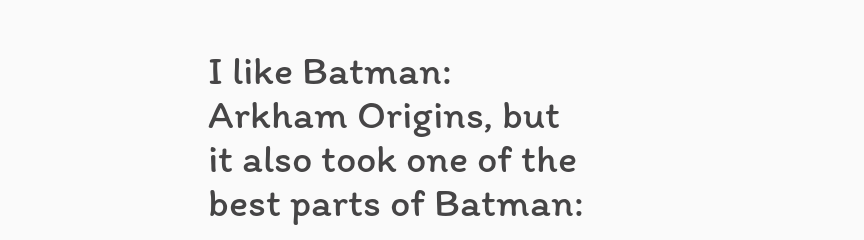I like Batman: Arkham Origins, but it also took one of the best parts of Batman: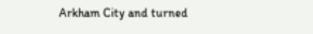Arkham City and turned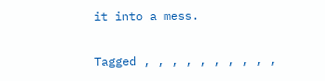it into a mess.

Tagged , , , , , , , , , ,